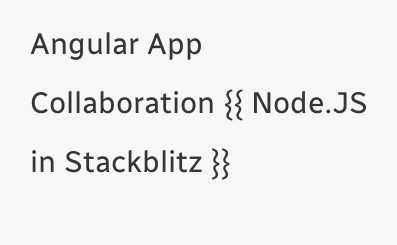Angular App Collaboration {{ Node.JS in Stackblitz }}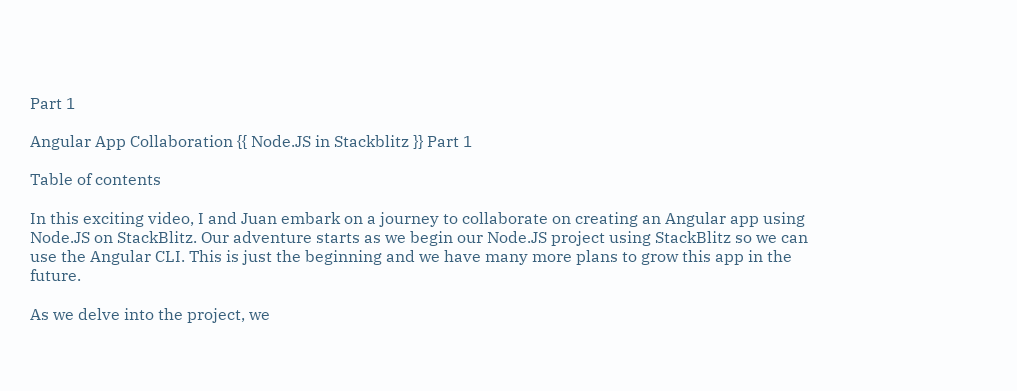Part 1

Angular App Collaboration {{ Node.JS in Stackblitz }} Part 1

Table of contents

In this exciting video, I and Juan embark on a journey to collaborate on creating an Angular app using Node.JS on StackBlitz. Our adventure starts as we begin our Node.JS project using StackBlitz so we can use the Angular CLI. This is just the beginning and we have many more plans to grow this app in the future.

As we delve into the project, we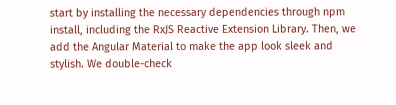start by installing the necessary dependencies through npm install, including the RxJS Reactive Extension Library. Then, we add the Angular Material to make the app look sleek and stylish. We double-check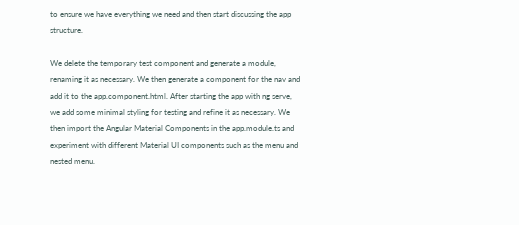to ensure we have everything we need and then start discussing the app structure.

We delete the temporary test component and generate a module, renaming it as necessary. We then generate a component for the nav and add it to the app.component.html. After starting the app with ng serve, we add some minimal styling for testing and refine it as necessary. We then import the Angular Material Components in the app.module.ts and experiment with different Material UI components such as the menu and nested menu.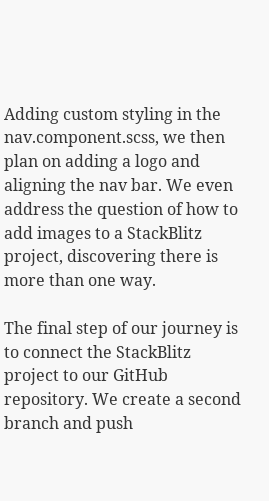Adding custom styling in the nav.component.scss, we then plan on adding a logo and aligning the nav bar. We even address the question of how to add images to a StackBlitz project, discovering there is more than one way.

The final step of our journey is to connect the StackBlitz project to our GitHub repository. We create a second branch and push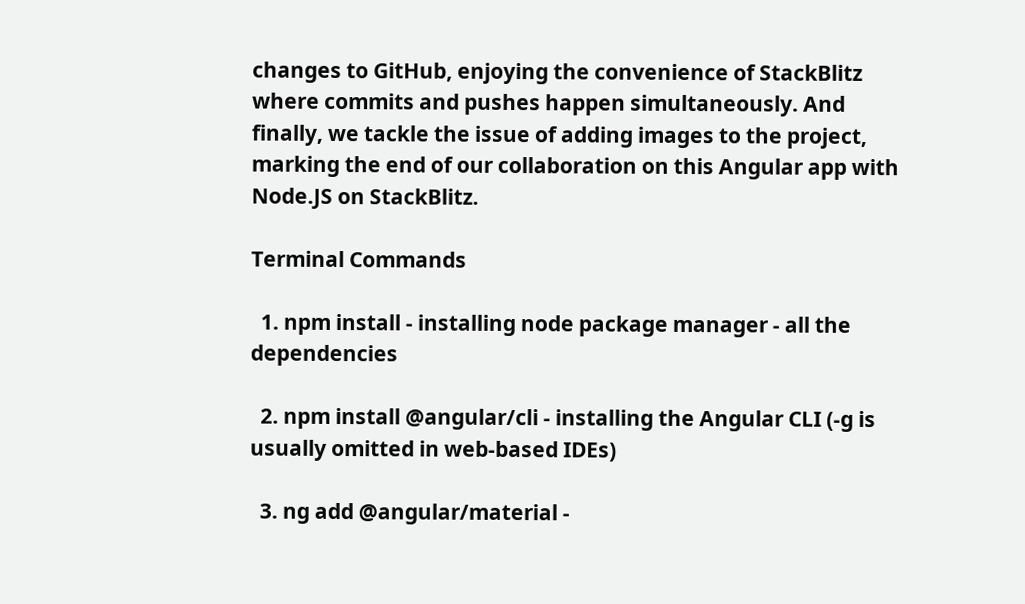changes to GitHub, enjoying the convenience of StackBlitz where commits and pushes happen simultaneously. And finally, we tackle the issue of adding images to the project, marking the end of our collaboration on this Angular app with Node.JS on StackBlitz.

Terminal Commands

  1. npm install - installing node package manager - all the dependencies

  2. npm install @angular/cli - installing the Angular CLI (-g is usually omitted in web-based IDEs)

  3. ng add @angular/material -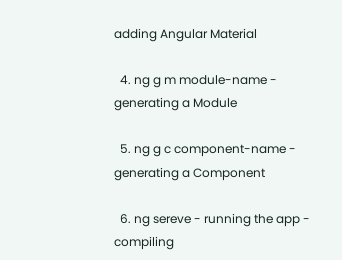adding Angular Material

  4. ng g m module-name - generating a Module

  5. ng g c component-name - generating a Component

  6. ng sereve - running the app - compiling